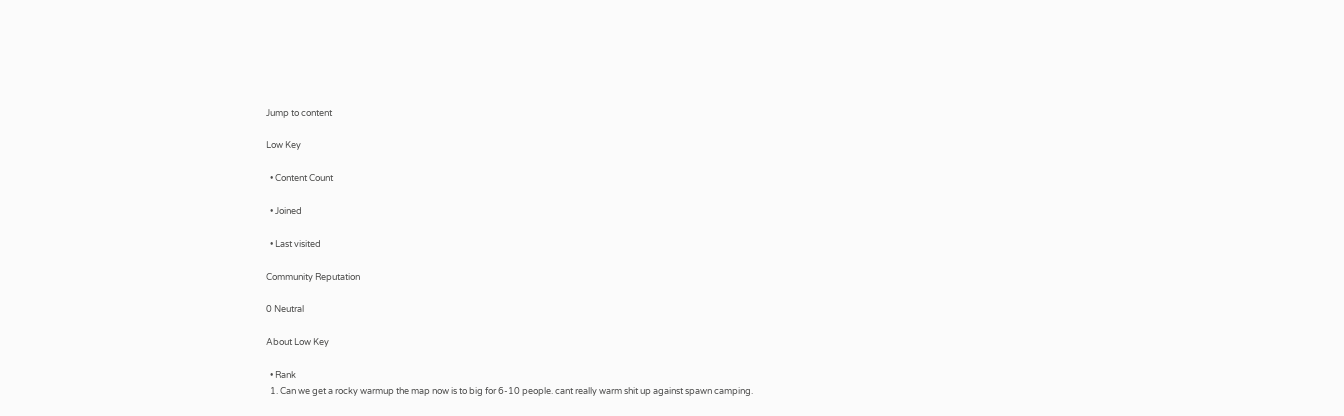Jump to content

Low Key

  • Content Count

  • Joined

  • Last visited

Community Reputation

0 Neutral

About Low Key

  • Rank
  1. Can we get a rocky warmup the map now is to big for 6-10 people. cant really warm shit up against spawn camping.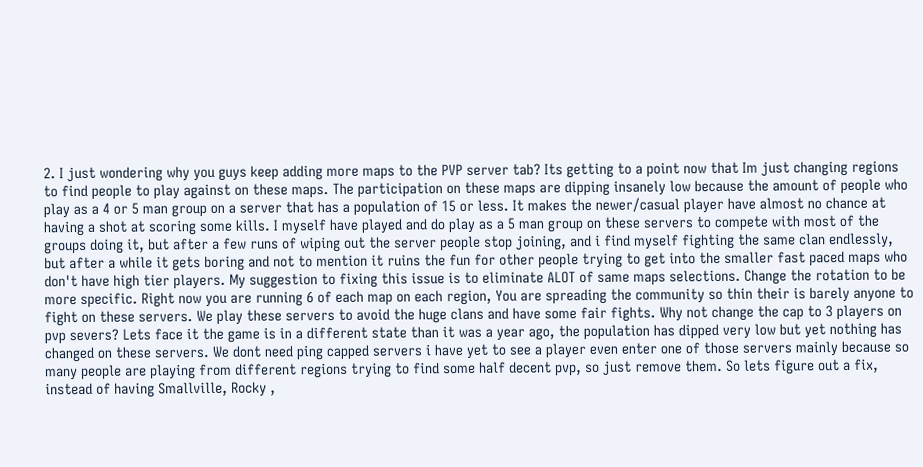2. I just wondering why you guys keep adding more maps to the PVP server tab? Its getting to a point now that Im just changing regions to find people to play against on these maps. The participation on these maps are dipping insanely low because the amount of people who play as a 4 or 5 man group on a server that has a population of 15 or less. It makes the newer/casual player have almost no chance at having a shot at scoring some kills. I myself have played and do play as a 5 man group on these servers to compete with most of the groups doing it, but after a few runs of wiping out the server people stop joining, and i find myself fighting the same clan endlessly, but after a while it gets boring and not to mention it ruins the fun for other people trying to get into the smaller fast paced maps who don't have high tier players. My suggestion to fixing this issue is to eliminate ALOT of same maps selections. Change the rotation to be more specific. Right now you are running 6 of each map on each region, You are spreading the community so thin their is barely anyone to fight on these servers. We play these servers to avoid the huge clans and have some fair fights. Why not change the cap to 3 players on pvp severs? Lets face it the game is in a different state than it was a year ago, the population has dipped very low but yet nothing has changed on these servers. We dont need ping capped servers i have yet to see a player even enter one of those servers mainly because so many people are playing from different regions trying to find some half decent pvp, so just remove them. So lets figure out a fix, instead of having Smallville, Rocky ,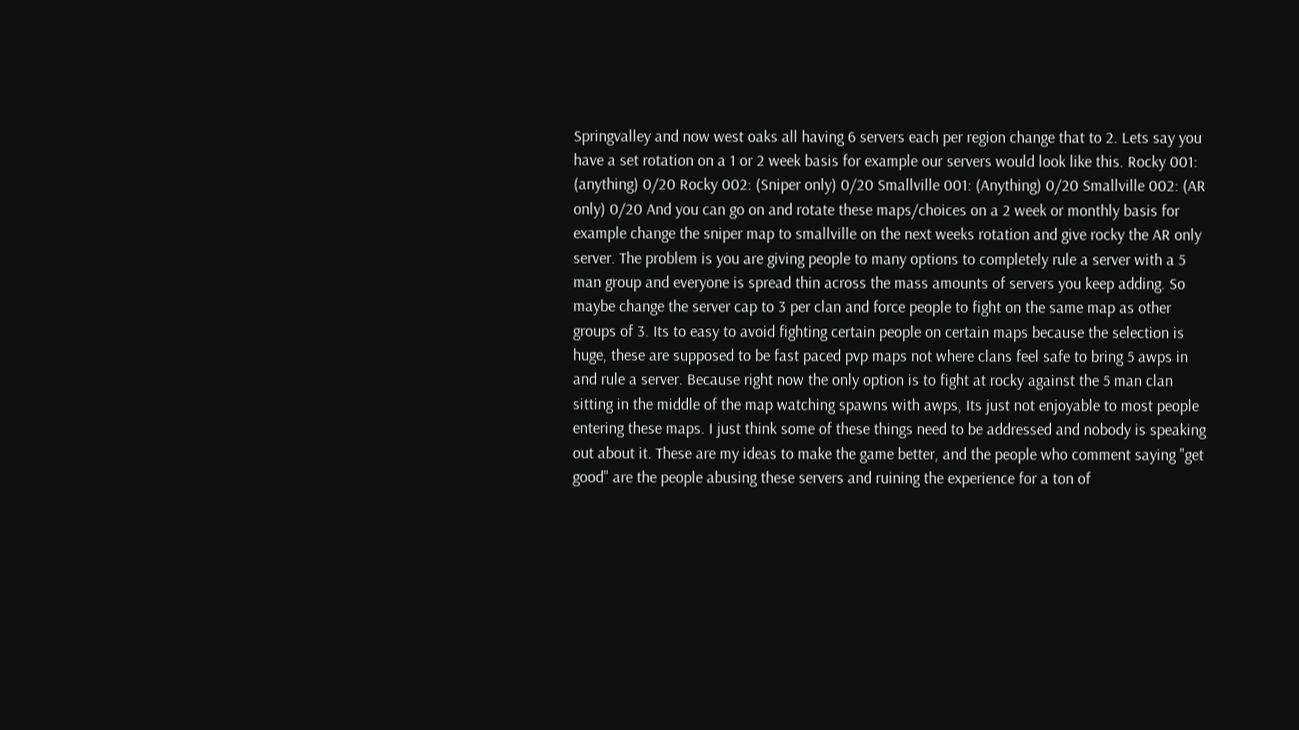Springvalley and now west oaks all having 6 servers each per region change that to 2. Lets say you have a set rotation on a 1 or 2 week basis for example our servers would look like this. Rocky 001: (anything) 0/20 Rocky 002: (Sniper only) 0/20 Smallville 001: (Anything) 0/20 Smallville 002: (AR only) 0/20 And you can go on and rotate these maps/choices on a 2 week or monthly basis for example change the sniper map to smallville on the next weeks rotation and give rocky the AR only server. The problem is you are giving people to many options to completely rule a server with a 5 man group and everyone is spread thin across the mass amounts of servers you keep adding. So maybe change the server cap to 3 per clan and force people to fight on the same map as other groups of 3. Its to easy to avoid fighting certain people on certain maps because the selection is huge, these are supposed to be fast paced pvp maps not where clans feel safe to bring 5 awps in and rule a server. Because right now the only option is to fight at rocky against the 5 man clan sitting in the middle of the map watching spawns with awps, Its just not enjoyable to most people entering these maps. I just think some of these things need to be addressed and nobody is speaking out about it. These are my ideas to make the game better, and the people who comment saying "get good" are the people abusing these servers and ruining the experience for a ton of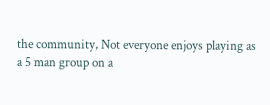the community, Not everyone enjoys playing as a 5 man group on a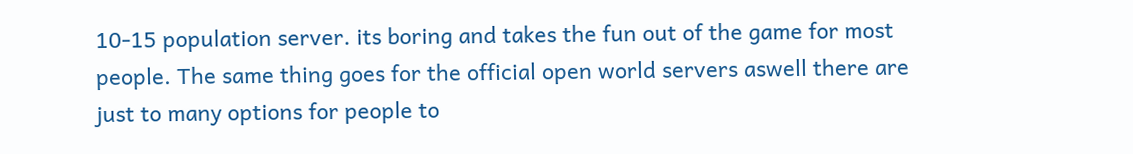10-15 population server. its boring and takes the fun out of the game for most people. The same thing goes for the official open world servers aswell there are just to many options for people to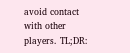avoid contact with other players. TL;DR: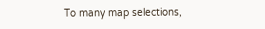To many map selections,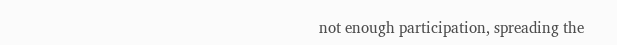not enough participation, spreading the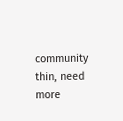community thin, need more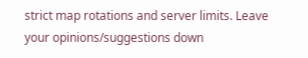strict map rotations and server limits. Leave your opinions/suggestions down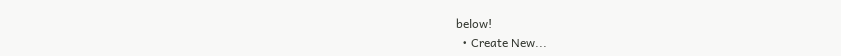below!
  • Create New...